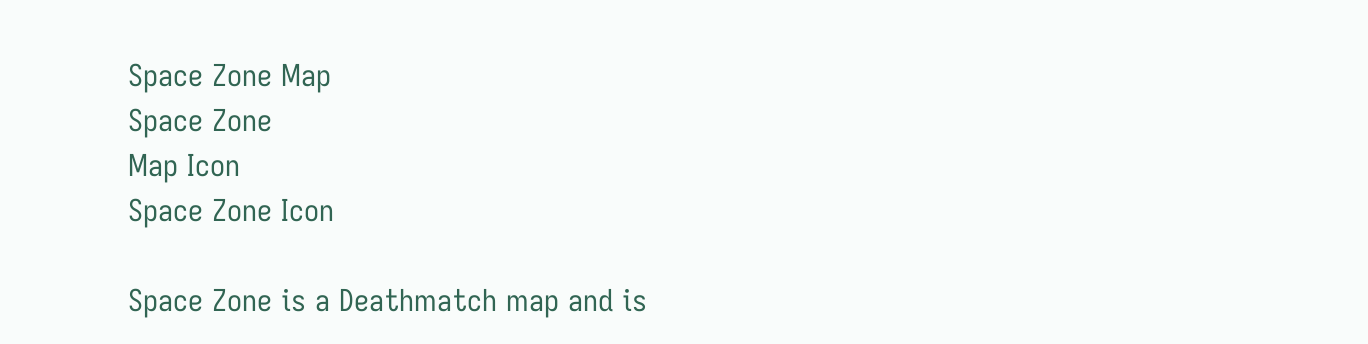Space Zone Map
Space Zone
Map Icon
Space Zone Icon

Space Zone is a Deathmatch map and is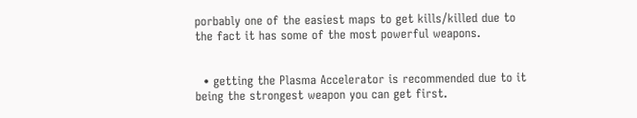porbably one of the easiest maps to get kills/killed due to the fact it has some of the most powerful weapons.


  • getting the Plasma Accelerator is recommended due to it being the strongest weapon you can get first.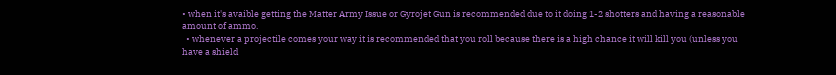• when it's avaible getting the Matter Army Issue or Gyrojet Gun is recommended due to it doing 1-2 shotters and having a reasonable amount of ammo.
  • whenever a projectile comes your way it is recommended that you roll because there is a high chance it will kill you (unless you have a shield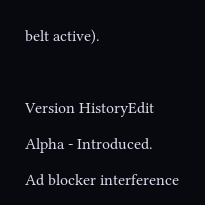belt active).



Version HistoryEdit

Alpha - Introduced.

Ad blocker interference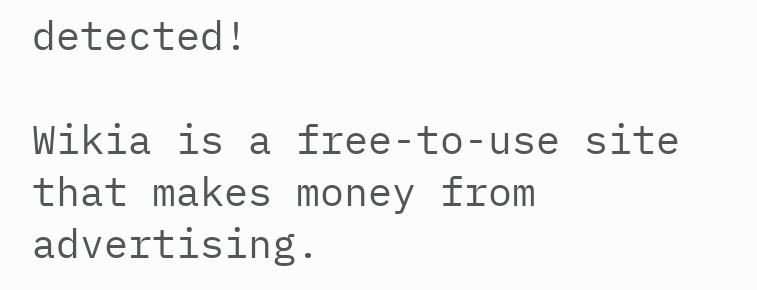detected!

Wikia is a free-to-use site that makes money from advertising.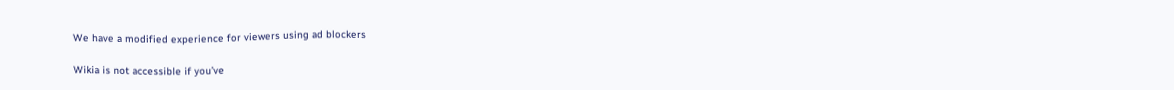We have a modified experience for viewers using ad blockers

Wikia is not accessible if you’ve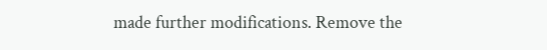made further modifications. Remove the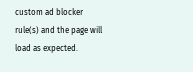custom ad blocker rule(s) and the page will load as expected.